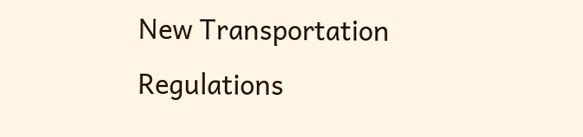New Transportation Regulations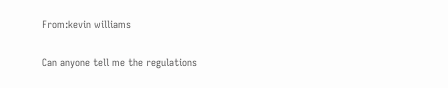From:kevin williams

Can anyone tell me the regulations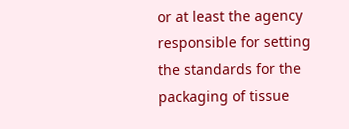or at least the agency responsible for setting the standards for the packaging of tissue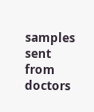samples sent from doctors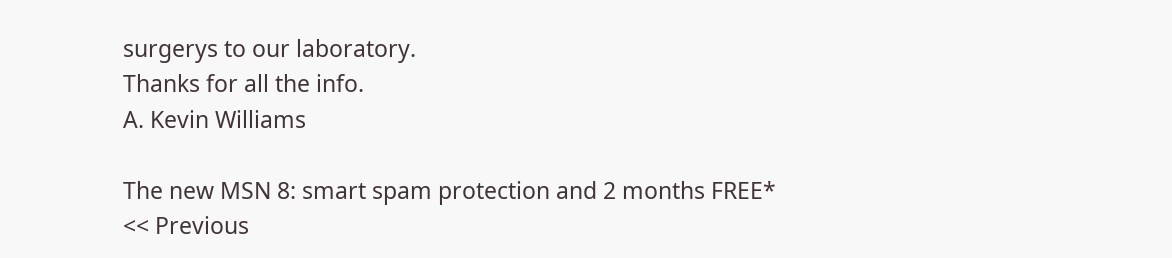surgerys to our laboratory.
Thanks for all the info.
A. Kevin Williams

The new MSN 8: smart spam protection and 2 months FREE*
<< Previous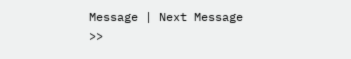Message | Next Message >>